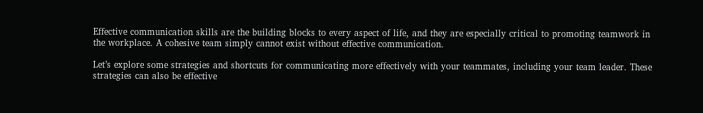Effective communication skills are the building blocks to every aspect of life, and they are especially critical to promoting teamwork in the workplace. A cohesive team simply cannot exist without effective communication.

Let’s explore some strategies and shortcuts for communicating more effectively with your teammates, including your team leader. These strategies can also be effective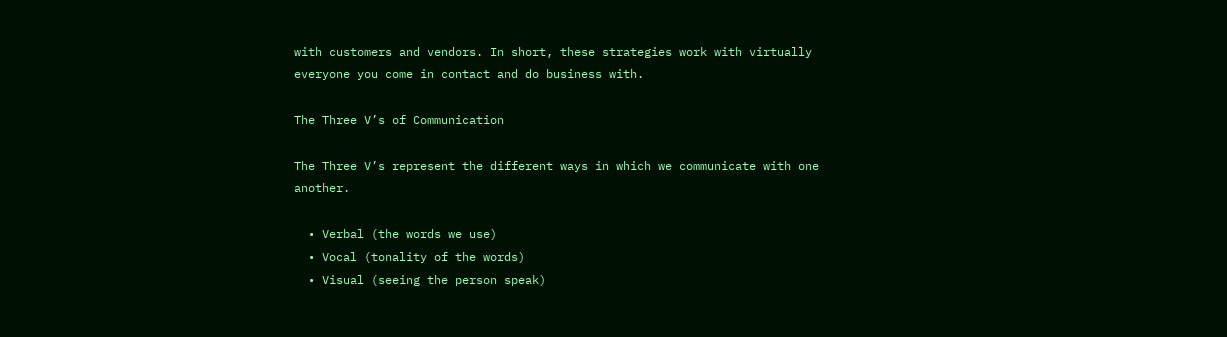with customers and vendors. In short, these strategies work with virtually everyone you come in contact and do business with.

The Three V’s of Communication

The Three V’s represent the different ways in which we communicate with one another.

  • Verbal (the words we use)
  • Vocal (tonality of the words)
  • Visual (seeing the person speak)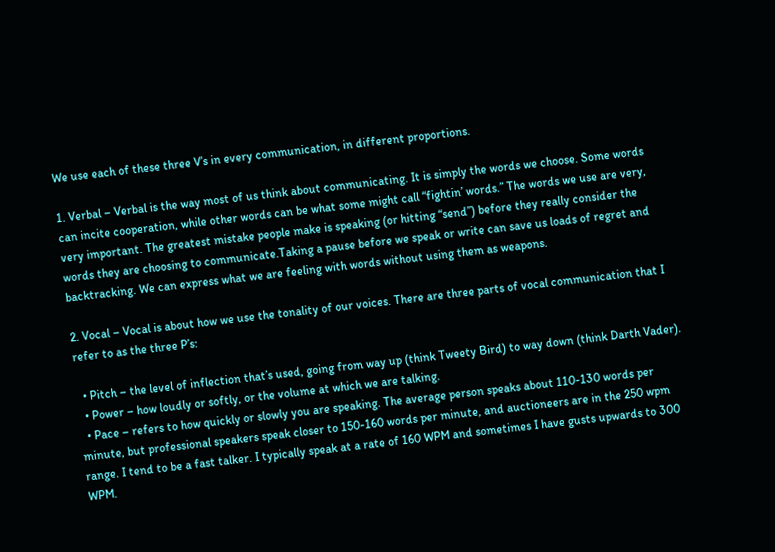We use each of these three V’s in every communication, in different proportions.

1. Verbal – Verbal is the way most of us think about communicating. It is simply the words we choose. Some words can incite cooperation, while other words can be what some might call “fightin’ words.” The words we use are very, very important. The greatest mistake people make is speaking (or hitting “send”) before they really consider the words they are choosing to communicate.Taking a pause before we speak or write can save us loads of regret and backtracking. We can express what we are feeling with words without using them as weapons.

2. Vocal – Vocal is about how we use the tonality of our voices. There are three parts of vocal communication that I refer to as the three P’s:

  • Pitch – the level of inflection that’s used, going from way up (think Tweety Bird) to way down (think Darth Vader).
  • Power – how loudly or softly, or the volume at which we are talking.
  • Pace – refers to how quickly or slowly you are speaking. The average person speaks about 110-130 words per minute, but professional speakers speak closer to 150-160 words per minute, and auctioneers are in the 250 wpm range. I tend to be a fast talker. I typically speak at a rate of 160 WPM and sometimes I have gusts upwards to 300 WPM.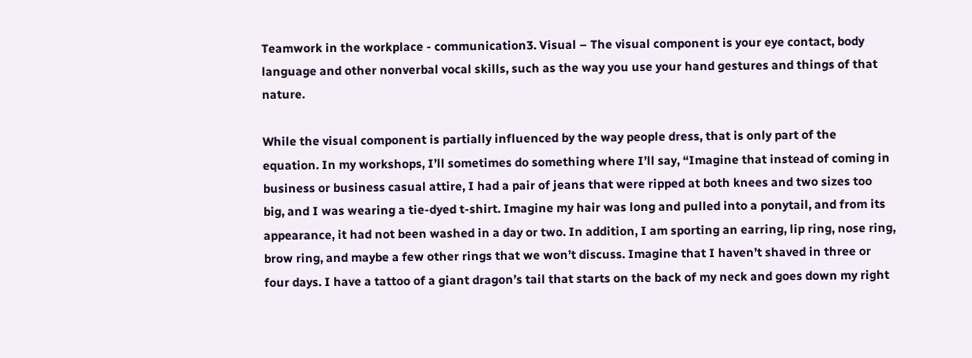Teamwork in the workplace - communication3. Visual – The visual component is your eye contact, body language and other nonverbal vocal skills, such as the way you use your hand gestures and things of that nature.

While the visual component is partially influenced by the way people dress, that is only part of the equation. In my workshops, I’ll sometimes do something where I’ll say, “Imagine that instead of coming in business or business casual attire, I had a pair of jeans that were ripped at both knees and two sizes too big, and I was wearing a tie-dyed t-shirt. Imagine my hair was long and pulled into a ponytail, and from its appearance, it had not been washed in a day or two. In addition, I am sporting an earring, lip ring, nose ring, brow ring, and maybe a few other rings that we won’t discuss. Imagine that I haven’t shaved in three or four days. I have a tattoo of a giant dragon’s tail that starts on the back of my neck and goes down my right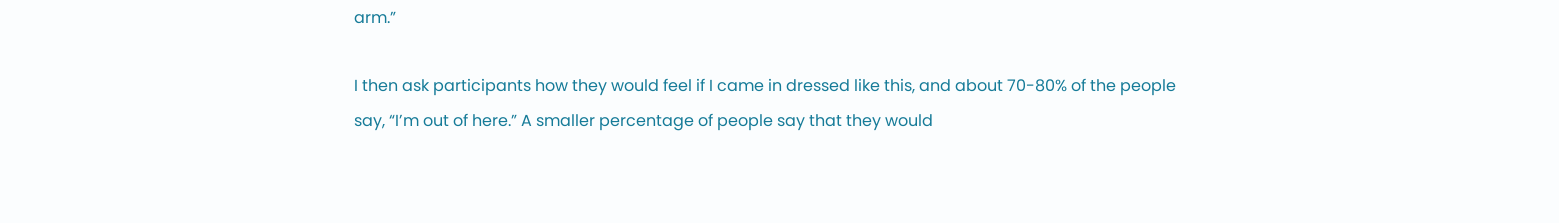arm.”

I then ask participants how they would feel if I came in dressed like this, and about 70-80% of the people say, “I’m out of here.” A smaller percentage of people say that they would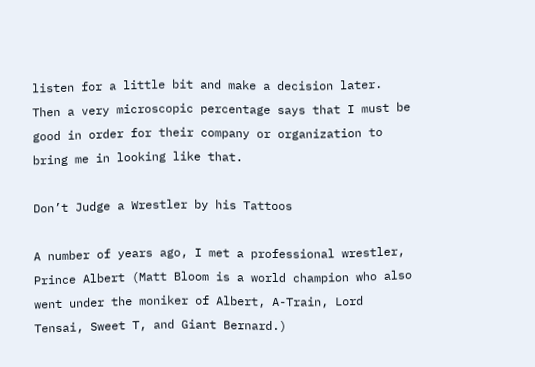listen for a little bit and make a decision later. Then a very microscopic percentage says that I must be good in order for their company or organization to bring me in looking like that.

Don’t Judge a Wrestler by his Tattoos

A number of years ago, I met a professional wrestler, Prince Albert (Matt Bloom is a world champion who also went under the moniker of Albert, A-Train, Lord Tensai, Sweet T, and Giant Bernard.)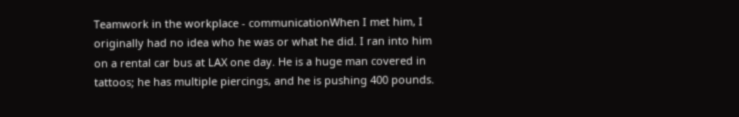Teamwork in the workplace - communicationWhen I met him, I originally had no idea who he was or what he did. I ran into him on a rental car bus at LAX one day. He is a huge man covered in tattoos; he has multiple piercings, and he is pushing 400 pounds.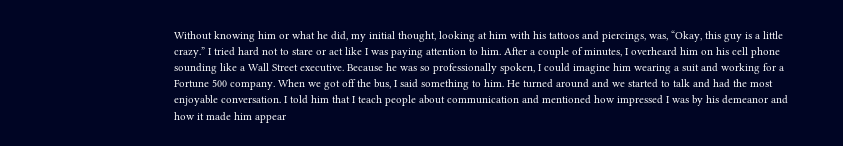Without knowing him or what he did, my initial thought, looking at him with his tattoos and piercings, was, “Okay, this guy is a little crazy.” I tried hard not to stare or act like I was paying attention to him. After a couple of minutes, I overheard him on his cell phone sounding like a Wall Street executive. Because he was so professionally spoken, I could imagine him wearing a suit and working for a Fortune 500 company. When we got off the bus, I said something to him. He turned around and we started to talk and had the most enjoyable conversation. I told him that I teach people about communication and mentioned how impressed I was by his demeanor and how it made him appear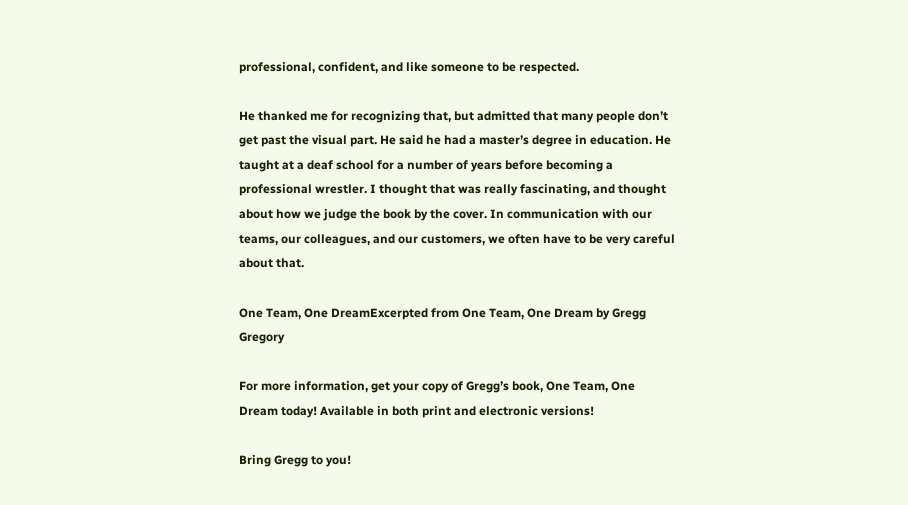professional, confident, and like someone to be respected.

He thanked me for recognizing that, but admitted that many people don’t get past the visual part. He said he had a master’s degree in education. He taught at a deaf school for a number of years before becoming a professional wrestler. I thought that was really fascinating, and thought about how we judge the book by the cover. In communication with our teams, our colleagues, and our customers, we often have to be very careful about that.

One Team, One DreamExcerpted from One Team, One Dream by Gregg Gregory

For more information, get your copy of Gregg’s book, One Team, One Dream today! Available in both print and electronic versions!

Bring Gregg to you!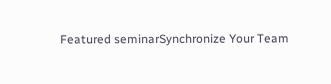Featured seminarSynchronize Your Team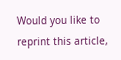Would you like to reprint this article,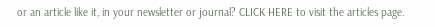or an article like it, in your newsletter or journal? CLICK HERE to visit the articles page.